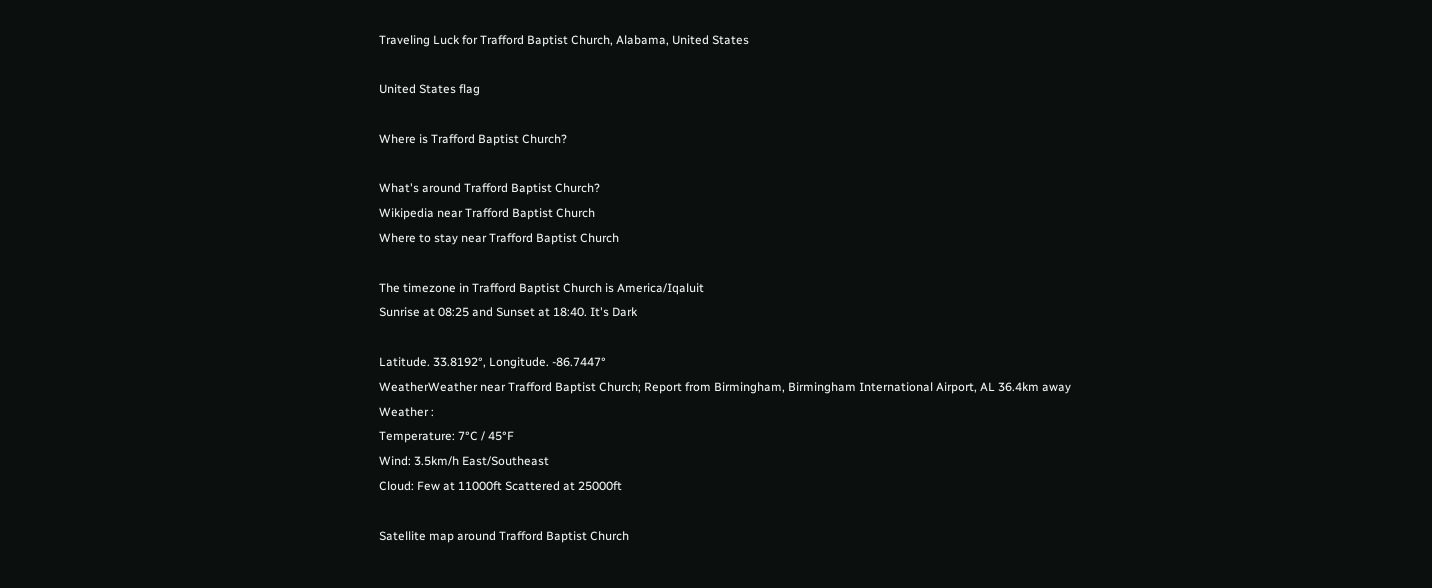Traveling Luck for Trafford Baptist Church, Alabama, United States

United States flag

Where is Trafford Baptist Church?

What's around Trafford Baptist Church?
Wikipedia near Trafford Baptist Church
Where to stay near Trafford Baptist Church

The timezone in Trafford Baptist Church is America/Iqaluit
Sunrise at 08:25 and Sunset at 18:40. It's Dark

Latitude. 33.8192°, Longitude. -86.7447°
WeatherWeather near Trafford Baptist Church; Report from Birmingham, Birmingham International Airport, AL 36.4km away
Weather :
Temperature: 7°C / 45°F
Wind: 3.5km/h East/Southeast
Cloud: Few at 11000ft Scattered at 25000ft

Satellite map around Trafford Baptist Church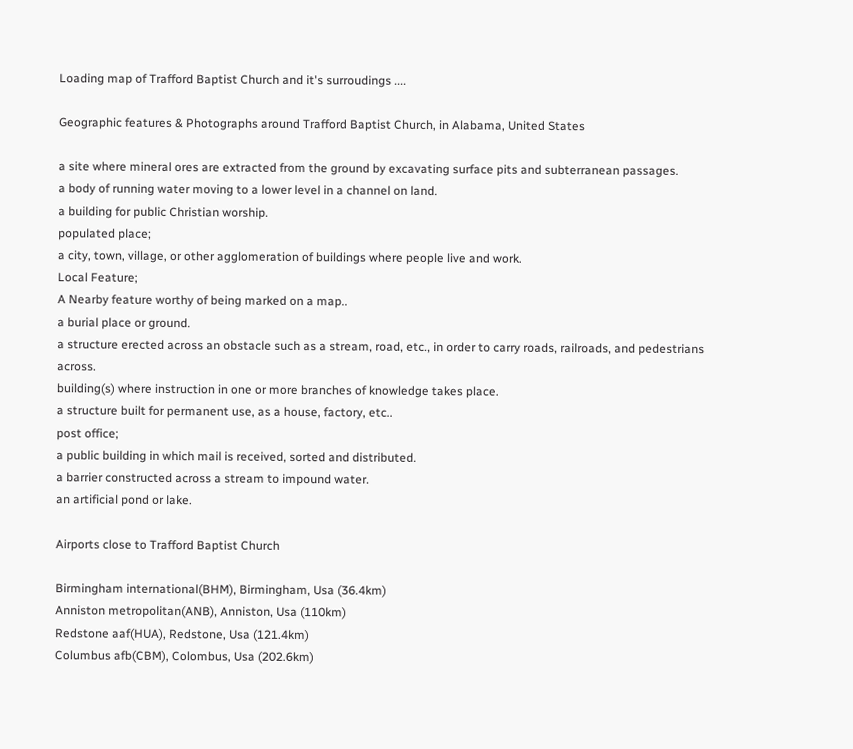Loading map of Trafford Baptist Church and it's surroudings ....

Geographic features & Photographs around Trafford Baptist Church, in Alabama, United States

a site where mineral ores are extracted from the ground by excavating surface pits and subterranean passages.
a body of running water moving to a lower level in a channel on land.
a building for public Christian worship.
populated place;
a city, town, village, or other agglomeration of buildings where people live and work.
Local Feature;
A Nearby feature worthy of being marked on a map..
a burial place or ground.
a structure erected across an obstacle such as a stream, road, etc., in order to carry roads, railroads, and pedestrians across.
building(s) where instruction in one or more branches of knowledge takes place.
a structure built for permanent use, as a house, factory, etc..
post office;
a public building in which mail is received, sorted and distributed.
a barrier constructed across a stream to impound water.
an artificial pond or lake.

Airports close to Trafford Baptist Church

Birmingham international(BHM), Birmingham, Usa (36.4km)
Anniston metropolitan(ANB), Anniston, Usa (110km)
Redstone aaf(HUA), Redstone, Usa (121.4km)
Columbus afb(CBM), Colombus, Usa (202.6km)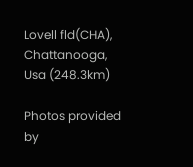Lovell fld(CHA), Chattanooga, Usa (248.3km)

Photos provided by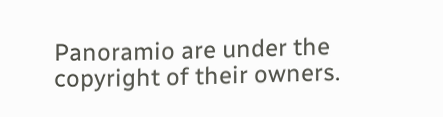Panoramio are under the copyright of their owners.